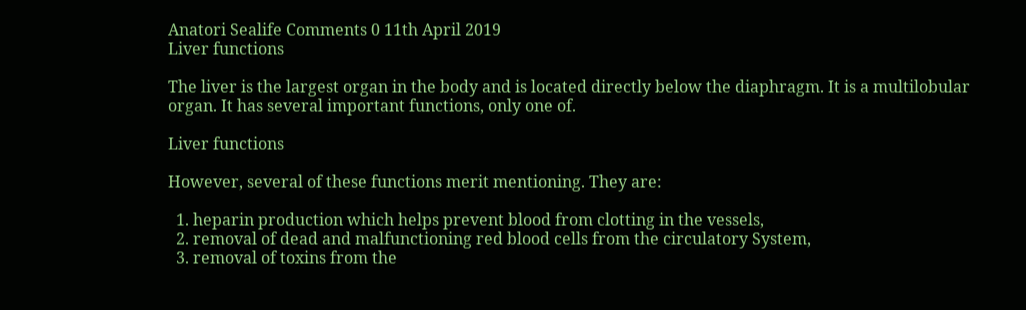Anatori Sealife Comments 0 11th April 2019
Liver functions

The liver is the largest organ in the body and is located directly below the diaphragm. It is a multilobular organ. It has several important functions, only one of.

Liver functions

However, several of these functions merit mentioning. They are:

  1. heparin production which helps prevent blood from clotting in the vessels,
  2. removal of dead and malfunctioning red blood cells from the circulatory System,
  3. removal of toxins from the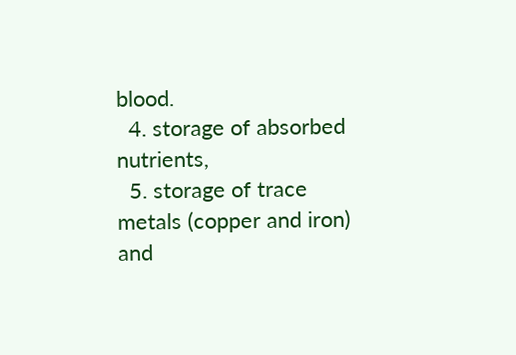blood.
  4. storage of absorbed nutrients,
  5. storage of trace metals (copper and iron) and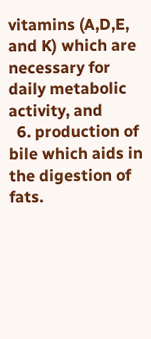vitamins (A,D,E, and K) which are necessary for daily metabolic activity, and
  6. production of bile which aids in the digestion of fats.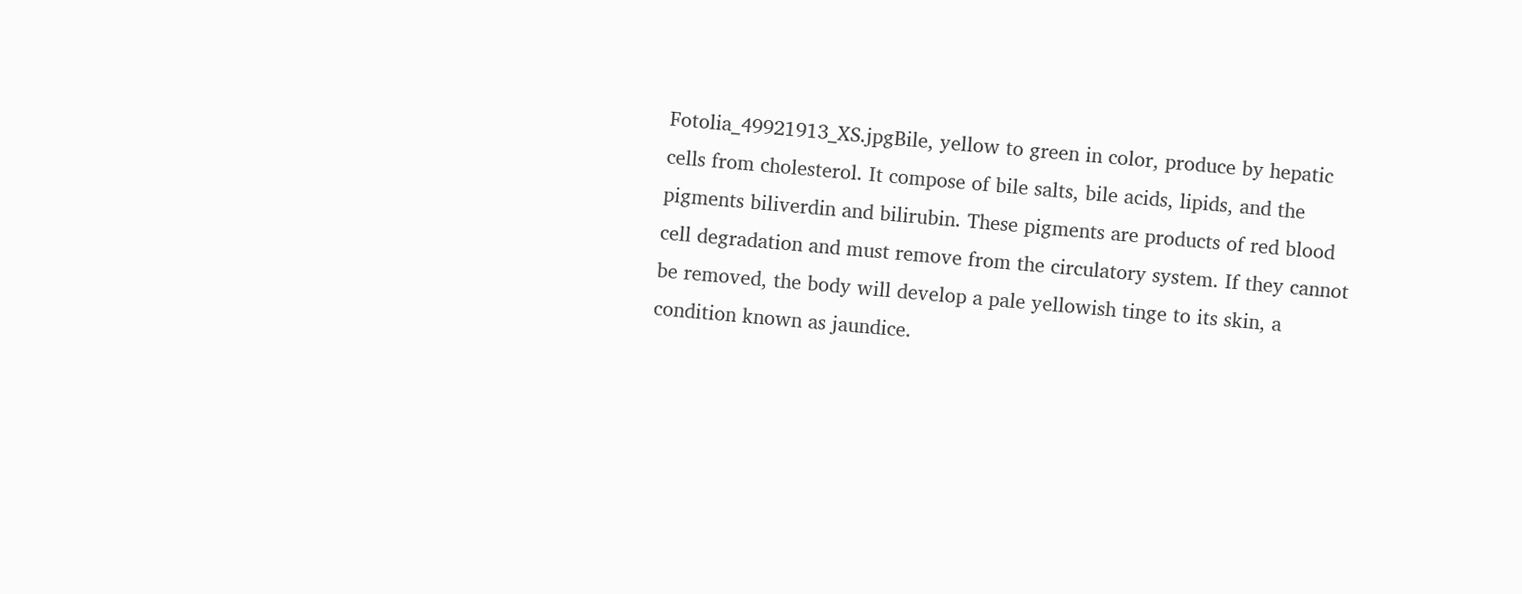Fotolia_49921913_XS.jpgBile, yellow to green in color, produce by hepatic cells from cholesterol. It compose of bile salts, bile acids, lipids, and the pigments biliverdin and bilirubin. These pigments are products of red blood cell degradation and must remove from the circulatory system. If they cannot be removed, the body will develop a pale yellowish tinge to its skin, a condition known as jaundice.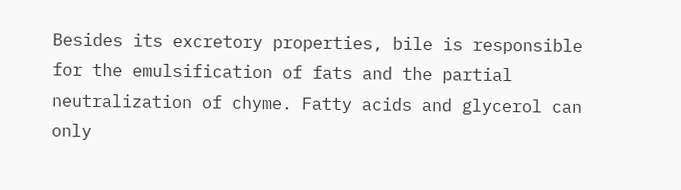Besides its excretory properties, bile is responsible for the emulsification of fats and the partial neutralization of chyme. Fatty acids and glycerol can only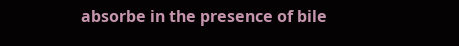absorbe in the presence of bile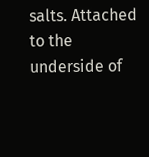salts. Attached to the underside of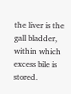the liver is the gall bladder, within which excess bile is stored.